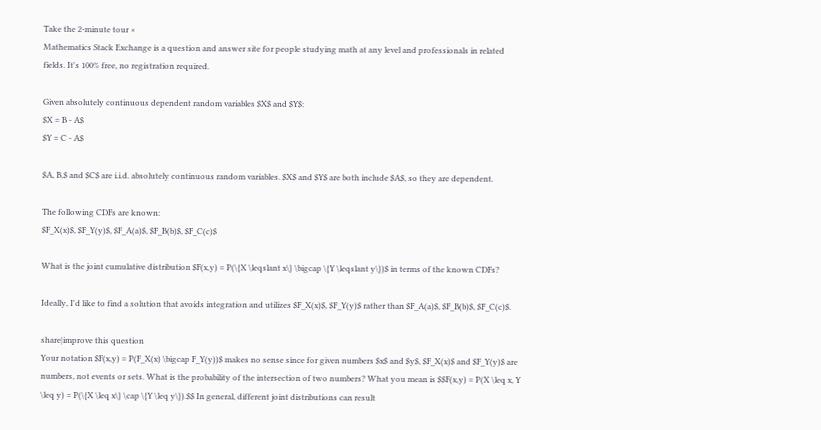Take the 2-minute tour ×
Mathematics Stack Exchange is a question and answer site for people studying math at any level and professionals in related fields. It's 100% free, no registration required.

Given absolutely continuous dependent random variables $X$ and $Y$:
$X = B - A$
$Y = C - A$

$A, B,$ and $C$ are i.i.d. absolutely continuous random variables. $X$ and $Y$ are both include $A$, so they are dependent.

The following CDFs are known:
$F_X(x)$, $F_Y(y)$, $F_A(a)$, $F_B(b)$, $F_C(c)$

What is the joint cumulative distribution $F(x,y) = P(\{X \leqslant x\} \bigcap \{Y \leqslant y\})$ in terms of the known CDFs?

Ideally, I'd like to find a solution that avoids integration and utilizes $F_X(x)$, $F_Y(y)$ rather than $F_A(a)$, $F_B(b)$, $F_C(c)$.

share|improve this question
Your notation $F(x,y) = P(F_X(x) \bigcap F_Y(y))$ makes no sense since for given numbers $x$ and $y$, $F_X(x)$ and $F_Y(y)$ are numbers, not events or sets. What is the probability of the intersection of two numbers? What you mean is $$F(x,y) = P(X \leq x, Y \leq y) = P(\{X \leq x\} \cap \{Y \leq y\}).$$ In general, different joint distributions can result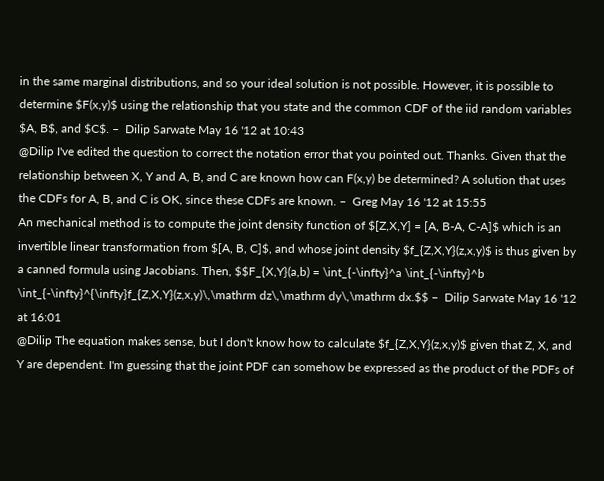in the same marginal distributions, and so your ideal solution is not possible. However, it is possible to determine $F(x,y)$ using the relationship that you state and the common CDF of the iid random variables $A, B$, and $C$. –  Dilip Sarwate May 16 '12 at 10:43
@Dilip I've edited the question to correct the notation error that you pointed out. Thanks. Given that the relationship between X, Y and A, B, and C are known how can F(x,y) be determined? A solution that uses the CDFs for A, B, and C is OK, since these CDFs are known. –  Greg May 16 '12 at 15:55
An mechanical method is to compute the joint density function of $[Z,X,Y] = [A, B-A, C-A]$ which is an invertible linear transformation from $[A, B, C]$, and whose joint density $f_{Z,X,Y}(z,x,y)$ is thus given by a canned formula using Jacobians. Then, $$F_{X,Y}(a,b) = \int_{-\infty}^a \int_{-\infty}^b \int_{-\infty}^{\infty}f_{Z,X,Y}(z,x,y)\,\mathrm dz\,\mathrm dy\,\mathrm dx.$$ –  Dilip Sarwate May 16 '12 at 16:01
@Dilip The equation makes sense, but I don't know how to calculate $f_{Z,X,Y}(z,x,y)$ given that Z, X, and Y are dependent. I'm guessing that the joint PDF can somehow be expressed as the product of the PDFs of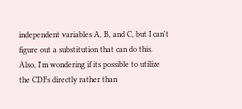independent variables A, B, and C, but I can't figure out a substitution that can do this. Also, I'm wondering if its possible to utilize the CDFs directly rather than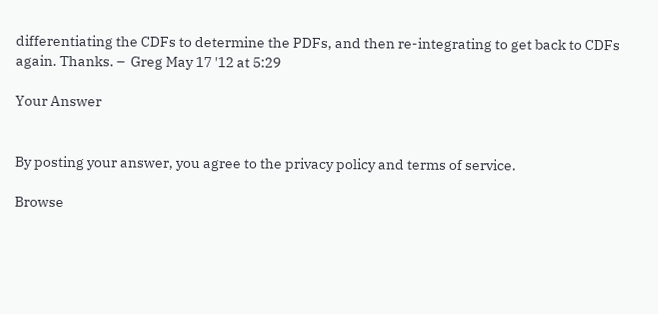differentiating the CDFs to determine the PDFs, and then re-integrating to get back to CDFs again. Thanks. –  Greg May 17 '12 at 5:29

Your Answer


By posting your answer, you agree to the privacy policy and terms of service.

Browse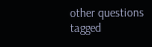other questions tagged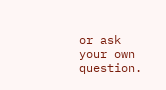or ask your own question.